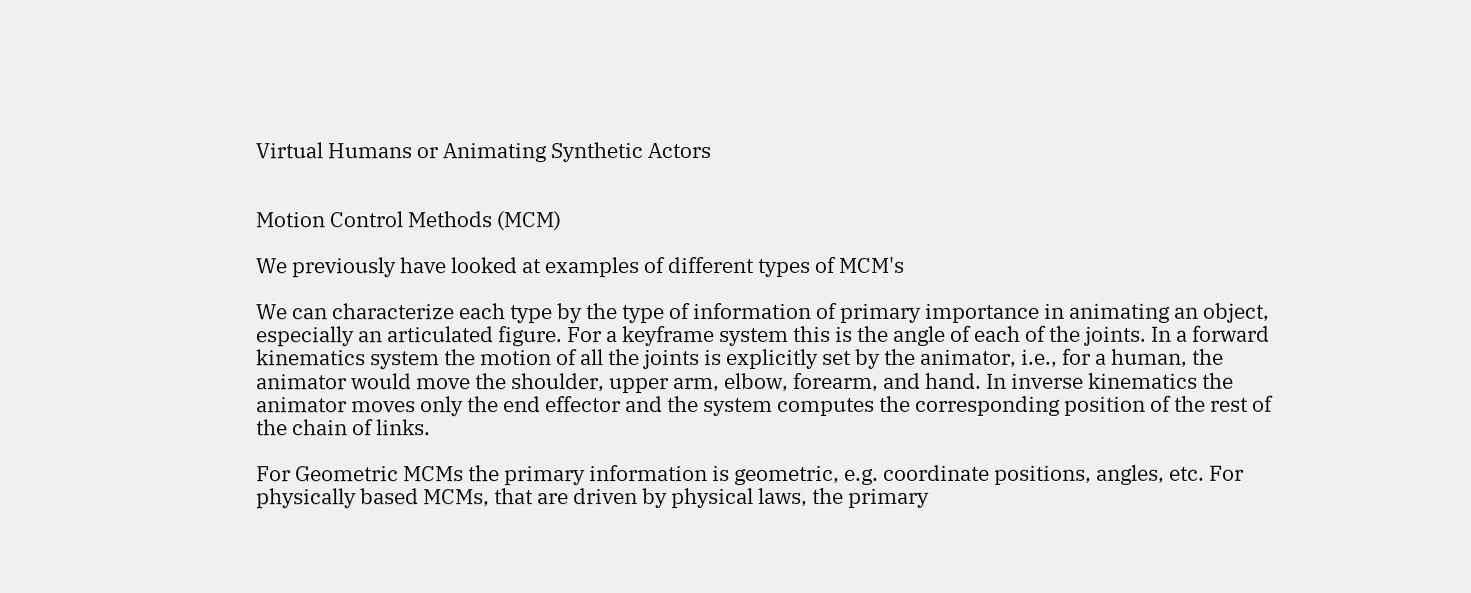Virtual Humans or Animating Synthetic Actors


Motion Control Methods (MCM)

We previously have looked at examples of different types of MCM's

We can characterize each type by the type of information of primary importance in animating an object, especially an articulated figure. For a keyframe system this is the angle of each of the joints. In a forward kinematics system the motion of all the joints is explicitly set by the animator, i.e., for a human, the animator would move the shoulder, upper arm, elbow, forearm, and hand. In inverse kinematics the animator moves only the end effector and the system computes the corresponding position of the rest of the chain of links.

For Geometric MCMs the primary information is geometric, e.g. coordinate positions, angles, etc. For physically based MCMs, that are driven by physical laws, the primary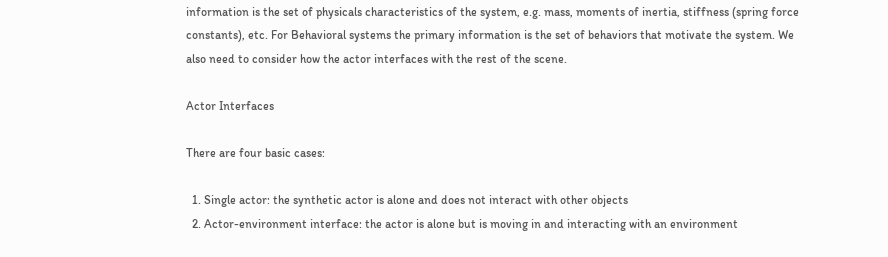information is the set of physicals characteristics of the system, e.g. mass, moments of inertia, stiffness (spring force constants), etc. For Behavioral systems the primary information is the set of behaviors that motivate the system. We also need to consider how the actor interfaces with the rest of the scene.

Actor Interfaces

There are four basic cases:

  1. Single actor: the synthetic actor is alone and does not interact with other objects
  2. Actor-environment interface: the actor is alone but is moving in and interacting with an environment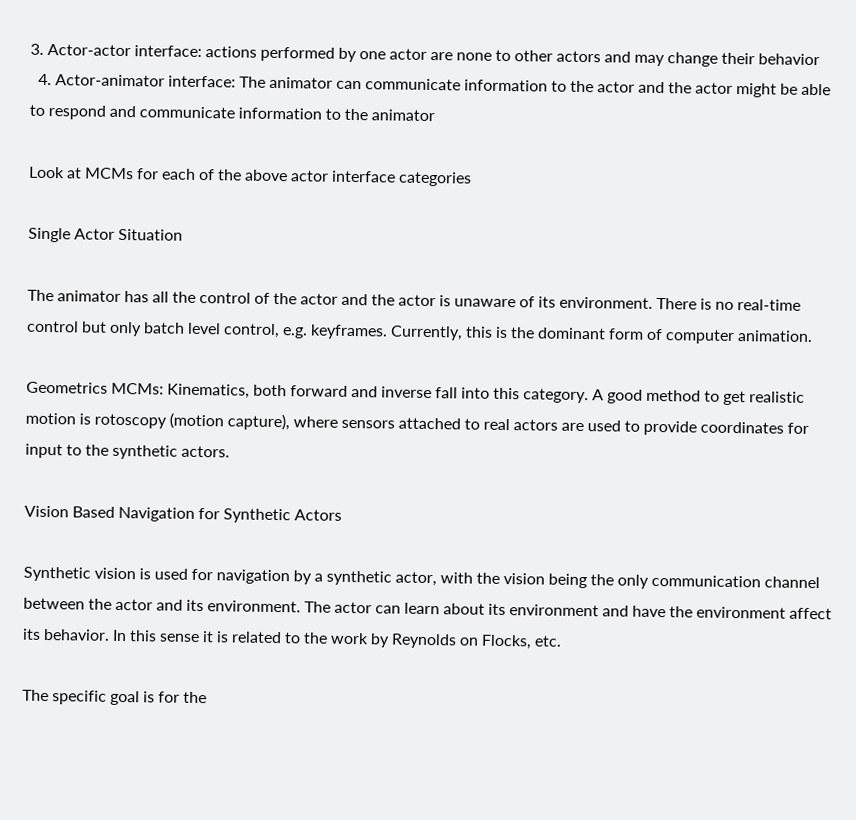3. Actor-actor interface: actions performed by one actor are none to other actors and may change their behavior
  4. Actor-animator interface: The animator can communicate information to the actor and the actor might be able to respond and communicate information to the animator

Look at MCMs for each of the above actor interface categories

Single Actor Situation

The animator has all the control of the actor and the actor is unaware of its environment. There is no real-time control but only batch level control, e.g. keyframes. Currently, this is the dominant form of computer animation.

Geometrics MCMs: Kinematics, both forward and inverse fall into this category. A good method to get realistic motion is rotoscopy (motion capture), where sensors attached to real actors are used to provide coordinates for input to the synthetic actors.

Vision Based Navigation for Synthetic Actors

Synthetic vision is used for navigation by a synthetic actor, with the vision being the only communication channel between the actor and its environment. The actor can learn about its environment and have the environment affect its behavior. In this sense it is related to the work by Reynolds on Flocks, etc.

The specific goal is for the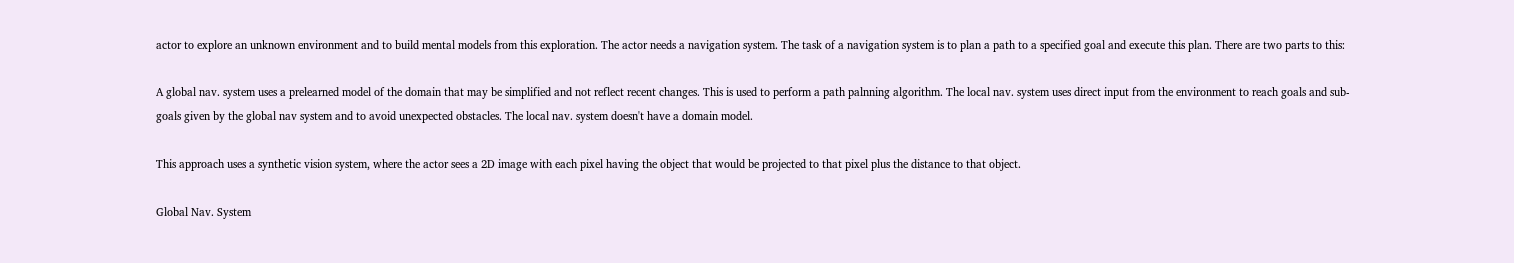actor to explore an unknown environment and to build mental models from this exploration. The actor needs a navigation system. The task of a navigation system is to plan a path to a specified goal and execute this plan. There are two parts to this:

A global nav. system uses a prelearned model of the domain that may be simplified and not reflect recent changes. This is used to perform a path palnning algorithm. The local nav. system uses direct input from the environment to reach goals and sub-goals given by the global nav system and to avoid unexpected obstacles. The local nav. system doesn't have a domain model.

This approach uses a synthetic vision system, where the actor sees a 2D image with each pixel having the object that would be projected to that pixel plus the distance to that object.

Global Nav. System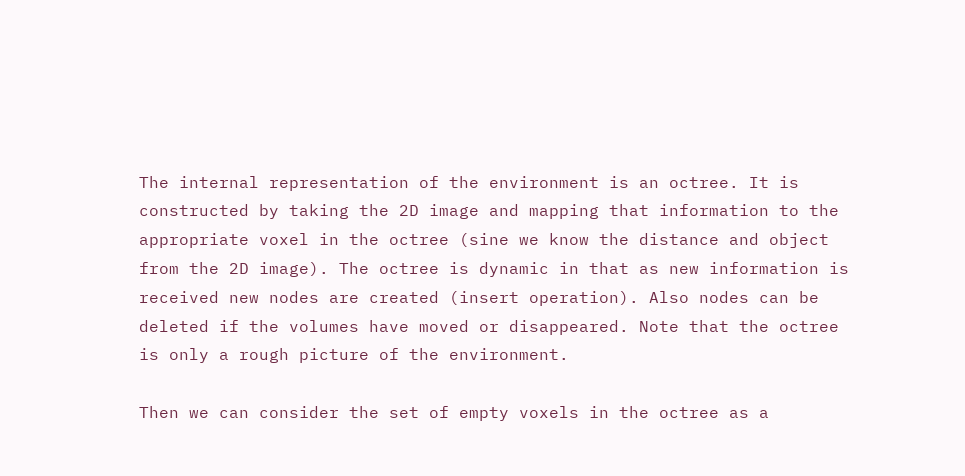The internal representation of the environment is an octree. It is constructed by taking the 2D image and mapping that information to the appropriate voxel in the octree (sine we know the distance and object from the 2D image). The octree is dynamic in that as new information is received new nodes are created (insert operation). Also nodes can be deleted if the volumes have moved or disappeared. Note that the octree is only a rough picture of the environment.

Then we can consider the set of empty voxels in the octree as a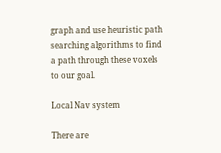graph and use heuristic path searching algorithms to find a path through these voxels to our goal.

Local Nav system

There are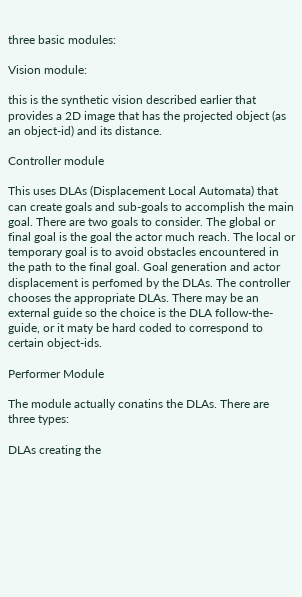three basic modules:

Vision module:

this is the synthetic vision described earlier that provides a 2D image that has the projected object (as an object-id) and its distance.

Controller module

This uses DLAs (Displacement Local Automata) that can create goals and sub-goals to accomplish the main goal. There are two goals to consider. The global or final goal is the goal the actor much reach. The local or temporary goal is to avoid obstacles encountered in the path to the final goal. Goal generation and actor displacement is perfomed by the DLAs. The controller chooses the appropriate DLAs. There may be an external guide so the choice is the DLA follow-the-guide, or it maty be hard coded to correspond to certain object-ids.

Performer Module

The module actually conatins the DLAs. There are three types:

DLAs creating the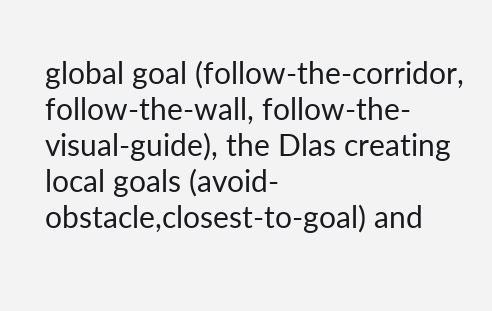global goal (follow-the-corridor, follow-the-wall, follow-the-visual-guide), the Dlas creating local goals (avoid-obstacle,closest-to-goal) and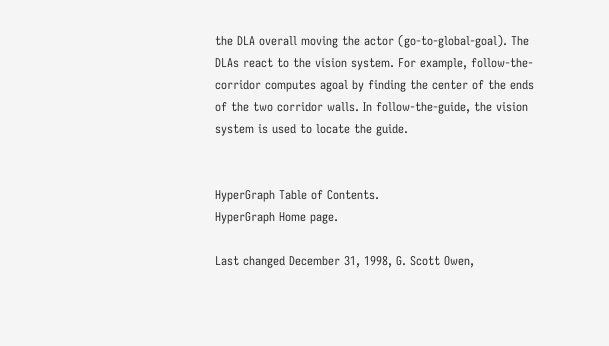the DLA overall moving the actor (go-to-global-goal). The DLAs react to the vision system. For example, follow-the-corridor computes agoal by finding the center of the ends of the two corridor walls. In follow-the-guide, the vision system is used to locate the guide.


HyperGraph Table of Contents.
HyperGraph Home page.

Last changed December 31, 1998, G. Scott Owen,